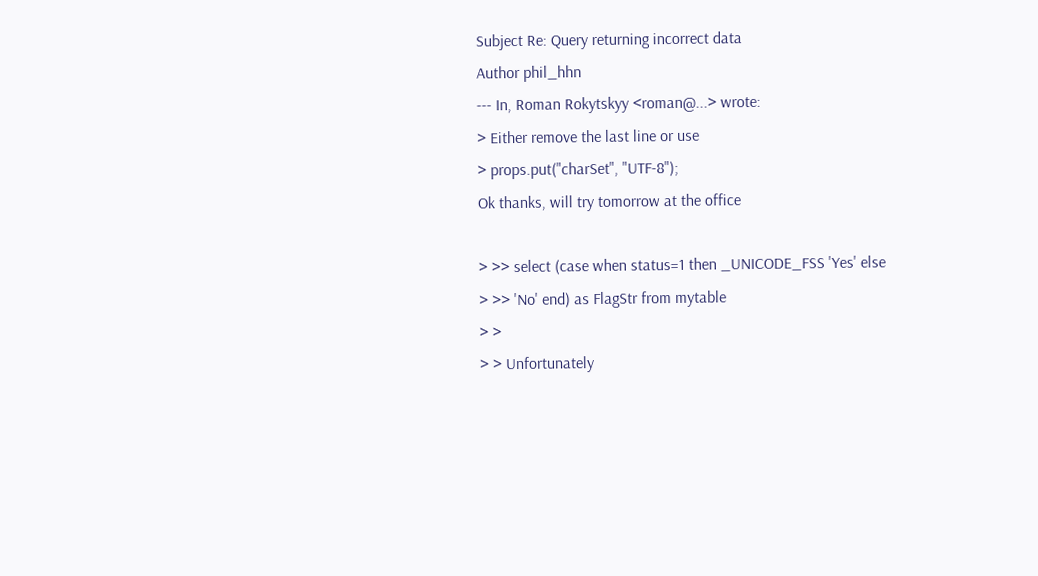Subject Re: Query returning incorrect data
Author phil_hhn
--- In, Roman Rokytskyy <roman@...> wrote:
> Either remove the last line or use
> props.put("charSet", "UTF-8");
Ok thanks, will try tomorrow at the office

> >> select (case when status=1 then _UNICODE_FSS 'Yes' else
> >> 'No' end) as FlagStr from mytable
> >
> > Unfortunately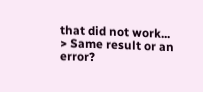that did not work...
> Same result or an error?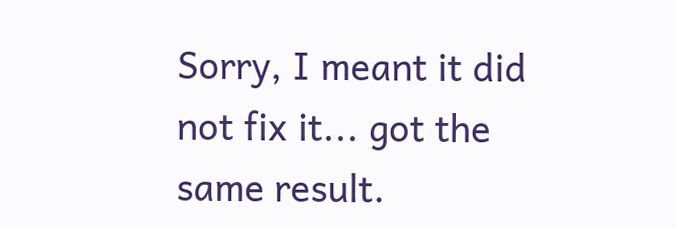Sorry, I meant it did not fix it... got the same result.